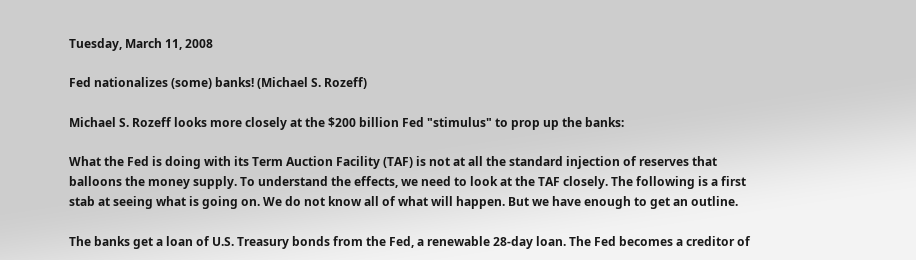Tuesday, March 11, 2008

Fed nationalizes (some) banks! (Michael S. Rozeff)

Michael S. Rozeff looks more closely at the $200 billion Fed "stimulus" to prop up the banks:

What the Fed is doing with its Term Auction Facility (TAF) is not at all the standard injection of reserves that balloons the money supply. To understand the effects, we need to look at the TAF closely. The following is a first stab at seeing what is going on. We do not know all of what will happen. But we have enough to get an outline.

The banks get a loan of U.S. Treasury bonds from the Fed, a renewable 28-day loan. The Fed becomes a creditor of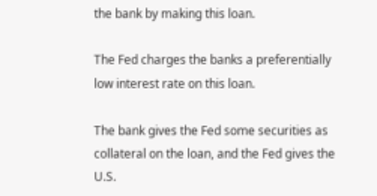the bank by making this loan.

The Fed charges the banks a preferentially low interest rate on this loan.

The bank gives the Fed some securities as collateral on the loan, and the Fed gives the U.S.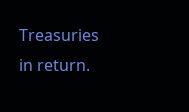Treasuries in return.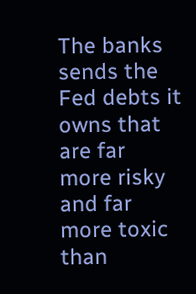The banks sends the Fed debts it owns that are far more risky and far more toxic than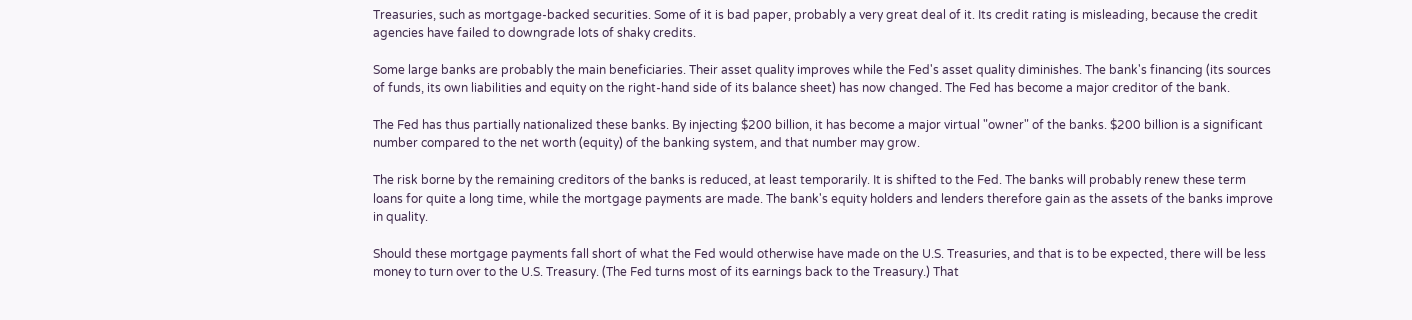Treasuries, such as mortgage-backed securities. Some of it is bad paper, probably a very great deal of it. Its credit rating is misleading, because the credit agencies have failed to downgrade lots of shaky credits.

Some large banks are probably the main beneficiaries. Their asset quality improves while the Fed's asset quality diminishes. The bank's financing (its sources of funds, its own liabilities and equity on the right-hand side of its balance sheet) has now changed. The Fed has become a major creditor of the bank.

The Fed has thus partially nationalized these banks. By injecting $200 billion, it has become a major virtual "owner" of the banks. $200 billion is a significant number compared to the net worth (equity) of the banking system, and that number may grow.

The risk borne by the remaining creditors of the banks is reduced, at least temporarily. It is shifted to the Fed. The banks will probably renew these term loans for quite a long time, while the mortgage payments are made. The bank's equity holders and lenders therefore gain as the assets of the banks improve in quality.

Should these mortgage payments fall short of what the Fed would otherwise have made on the U.S. Treasuries, and that is to be expected, there will be less money to turn over to the U.S. Treasury. (The Fed turns most of its earnings back to the Treasury.) That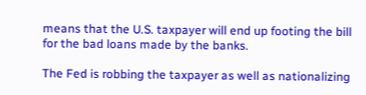means that the U.S. taxpayer will end up footing the bill for the bad loans made by the banks.

The Fed is robbing the taxpayer as well as nationalizing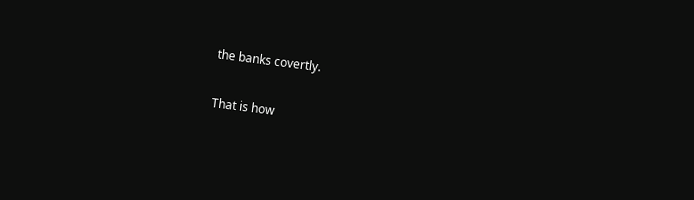the banks covertly.

That is how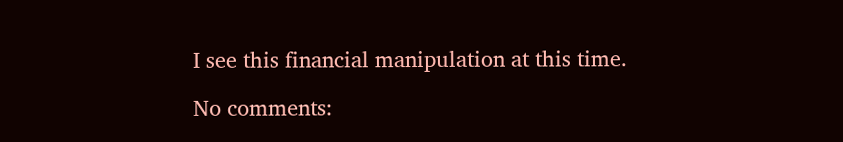I see this financial manipulation at this time.

No comments: